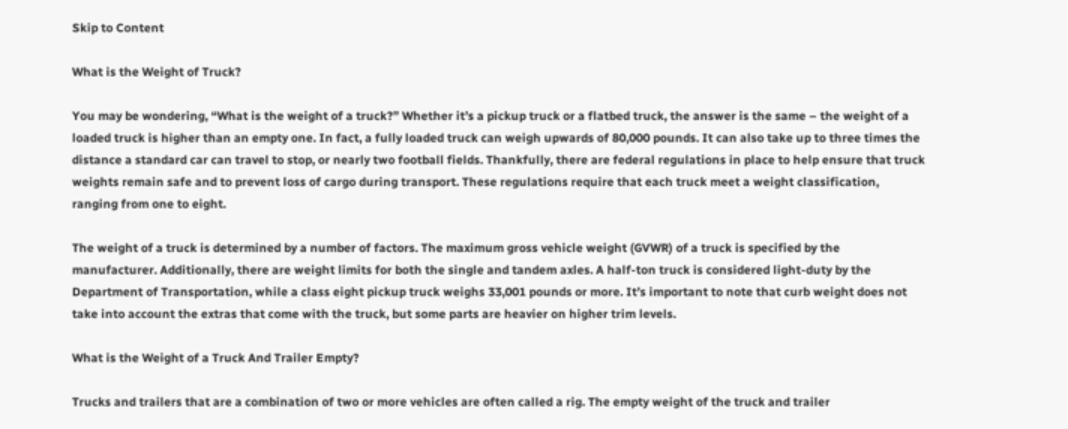Skip to Content

What is the Weight of Truck?

You may be wondering, “What is the weight of a truck?” Whether it’s a pickup truck or a flatbed truck, the answer is the same – the weight of a loaded truck is higher than an empty one. In fact, a fully loaded truck can weigh upwards of 80,000 pounds. It can also take up to three times the distance a standard car can travel to stop, or nearly two football fields. Thankfully, there are federal regulations in place to help ensure that truck weights remain safe and to prevent loss of cargo during transport. These regulations require that each truck meet a weight classification, ranging from one to eight.

The weight of a truck is determined by a number of factors. The maximum gross vehicle weight (GVWR) of a truck is specified by the manufacturer. Additionally, there are weight limits for both the single and tandem axles. A half-ton truck is considered light-duty by the Department of Transportation, while a class eight pickup truck weighs 33,001 pounds or more. It’s important to note that curb weight does not take into account the extras that come with the truck, but some parts are heavier on higher trim levels.

What is the Weight of a Truck And Trailer Empty?

Trucks and trailers that are a combination of two or more vehicles are often called a rig. The empty weight of the truck and trailer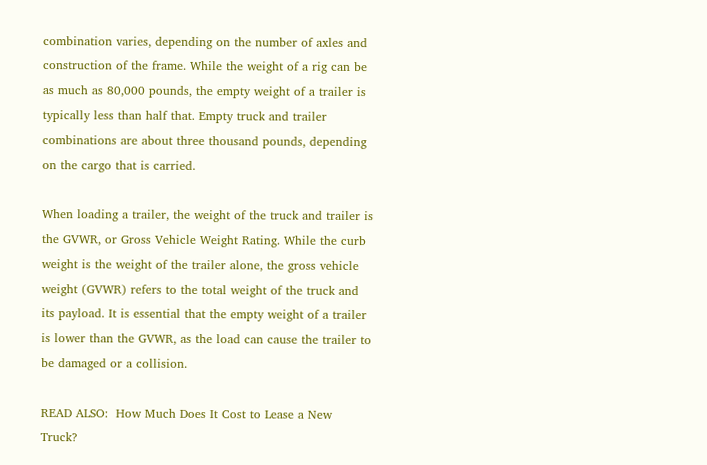combination varies, depending on the number of axles and construction of the frame. While the weight of a rig can be as much as 80,000 pounds, the empty weight of a trailer is typically less than half that. Empty truck and trailer combinations are about three thousand pounds, depending on the cargo that is carried.

When loading a trailer, the weight of the truck and trailer is the GVWR, or Gross Vehicle Weight Rating. While the curb weight is the weight of the trailer alone, the gross vehicle weight (GVWR) refers to the total weight of the truck and its payload. It is essential that the empty weight of a trailer is lower than the GVWR, as the load can cause the trailer to be damaged or a collision.

READ ALSO:  How Much Does It Cost to Lease a New Truck?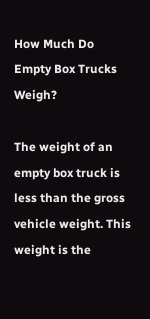How Much Do Empty Box Trucks Weigh?

The weight of an empty box truck is less than the gross vehicle weight. This weight is the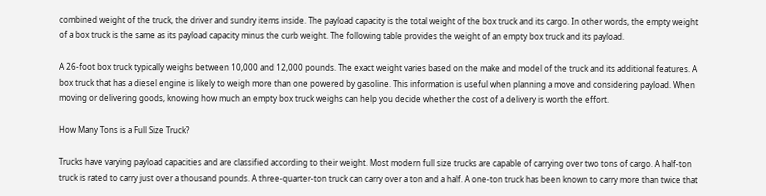combined weight of the truck, the driver and sundry items inside. The payload capacity is the total weight of the box truck and its cargo. In other words, the empty weight of a box truck is the same as its payload capacity minus the curb weight. The following table provides the weight of an empty box truck and its payload.

A 26-foot box truck typically weighs between 10,000 and 12,000 pounds. The exact weight varies based on the make and model of the truck and its additional features. A box truck that has a diesel engine is likely to weigh more than one powered by gasoline. This information is useful when planning a move and considering payload. When moving or delivering goods, knowing how much an empty box truck weighs can help you decide whether the cost of a delivery is worth the effort.

How Many Tons is a Full Size Truck?

Trucks have varying payload capacities and are classified according to their weight. Most modern full size trucks are capable of carrying over two tons of cargo. A half-ton truck is rated to carry just over a thousand pounds. A three-quarter-ton truck can carry over a ton and a half. A one-ton truck has been known to carry more than twice that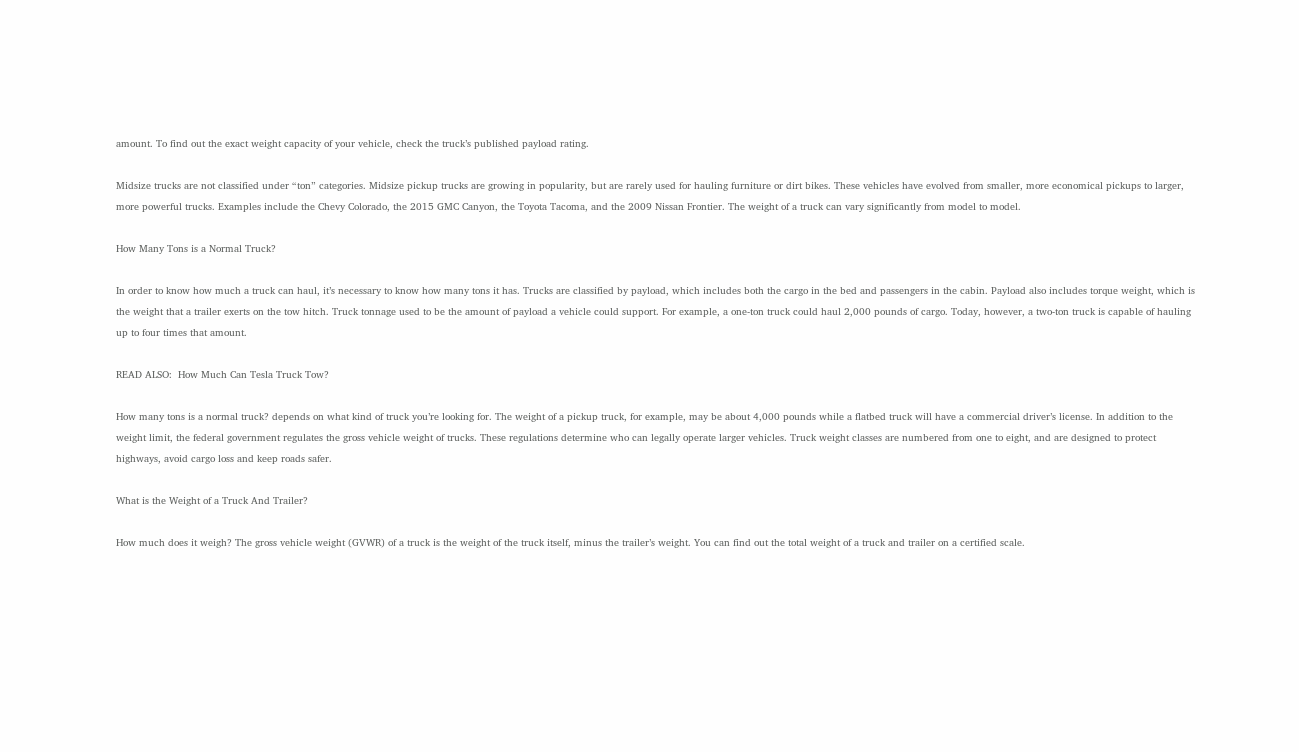amount. To find out the exact weight capacity of your vehicle, check the truck’s published payload rating.

Midsize trucks are not classified under “ton” categories. Midsize pickup trucks are growing in popularity, but are rarely used for hauling furniture or dirt bikes. These vehicles have evolved from smaller, more economical pickups to larger, more powerful trucks. Examples include the Chevy Colorado, the 2015 GMC Canyon, the Toyota Tacoma, and the 2009 Nissan Frontier. The weight of a truck can vary significantly from model to model.

How Many Tons is a Normal Truck?

In order to know how much a truck can haul, it’s necessary to know how many tons it has. Trucks are classified by payload, which includes both the cargo in the bed and passengers in the cabin. Payload also includes torque weight, which is the weight that a trailer exerts on the tow hitch. Truck tonnage used to be the amount of payload a vehicle could support. For example, a one-ton truck could haul 2,000 pounds of cargo. Today, however, a two-ton truck is capable of hauling up to four times that amount.

READ ALSO:  How Much Can Tesla Truck Tow?

How many tons is a normal truck? depends on what kind of truck you’re looking for. The weight of a pickup truck, for example, may be about 4,000 pounds while a flatbed truck will have a commercial driver’s license. In addition to the weight limit, the federal government regulates the gross vehicle weight of trucks. These regulations determine who can legally operate larger vehicles. Truck weight classes are numbered from one to eight, and are designed to protect highways, avoid cargo loss and keep roads safer.

What is the Weight of a Truck And Trailer?

How much does it weigh? The gross vehicle weight (GVWR) of a truck is the weight of the truck itself, minus the trailer’s weight. You can find out the total weight of a truck and trailer on a certified scale.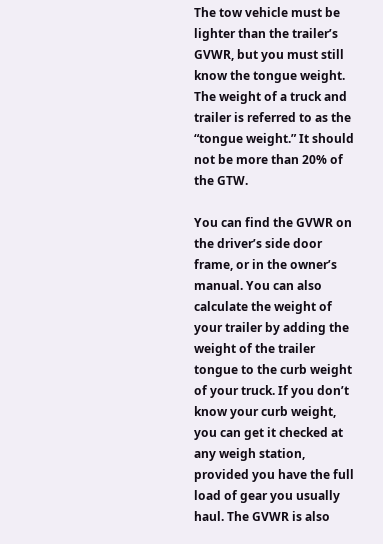The tow vehicle must be lighter than the trailer’s GVWR, but you must still know the tongue weight. The weight of a truck and trailer is referred to as the “tongue weight.” It should not be more than 20% of the GTW.

You can find the GVWR on the driver’s side door frame, or in the owner’s manual. You can also calculate the weight of your trailer by adding the weight of the trailer tongue to the curb weight of your truck. If you don’t know your curb weight, you can get it checked at any weigh station, provided you have the full load of gear you usually haul. The GVWR is also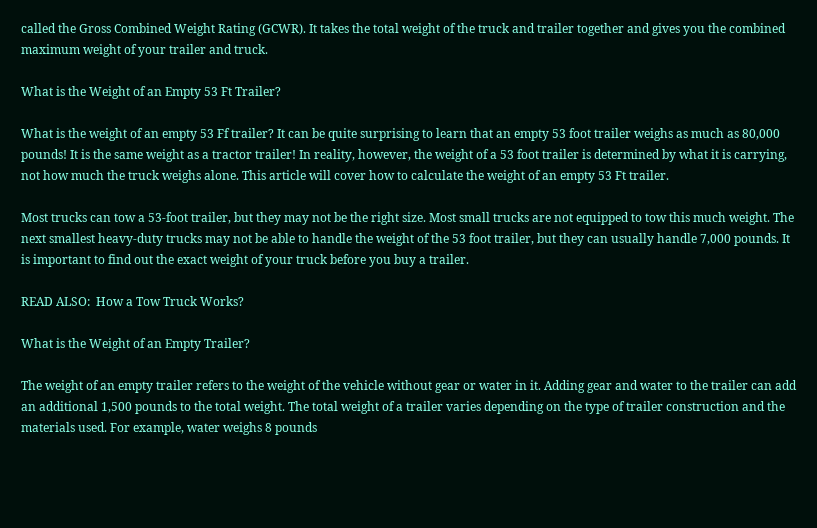called the Gross Combined Weight Rating (GCWR). It takes the total weight of the truck and trailer together and gives you the combined maximum weight of your trailer and truck.

What is the Weight of an Empty 53 Ft Trailer?

What is the weight of an empty 53 Ff trailer? It can be quite surprising to learn that an empty 53 foot trailer weighs as much as 80,000 pounds! It is the same weight as a tractor trailer! In reality, however, the weight of a 53 foot trailer is determined by what it is carrying, not how much the truck weighs alone. This article will cover how to calculate the weight of an empty 53 Ft trailer.

Most trucks can tow a 53-foot trailer, but they may not be the right size. Most small trucks are not equipped to tow this much weight. The next smallest heavy-duty trucks may not be able to handle the weight of the 53 foot trailer, but they can usually handle 7,000 pounds. It is important to find out the exact weight of your truck before you buy a trailer.

READ ALSO:  How a Tow Truck Works?

What is the Weight of an Empty Trailer?

The weight of an empty trailer refers to the weight of the vehicle without gear or water in it. Adding gear and water to the trailer can add an additional 1,500 pounds to the total weight. The total weight of a trailer varies depending on the type of trailer construction and the materials used. For example, water weighs 8 pounds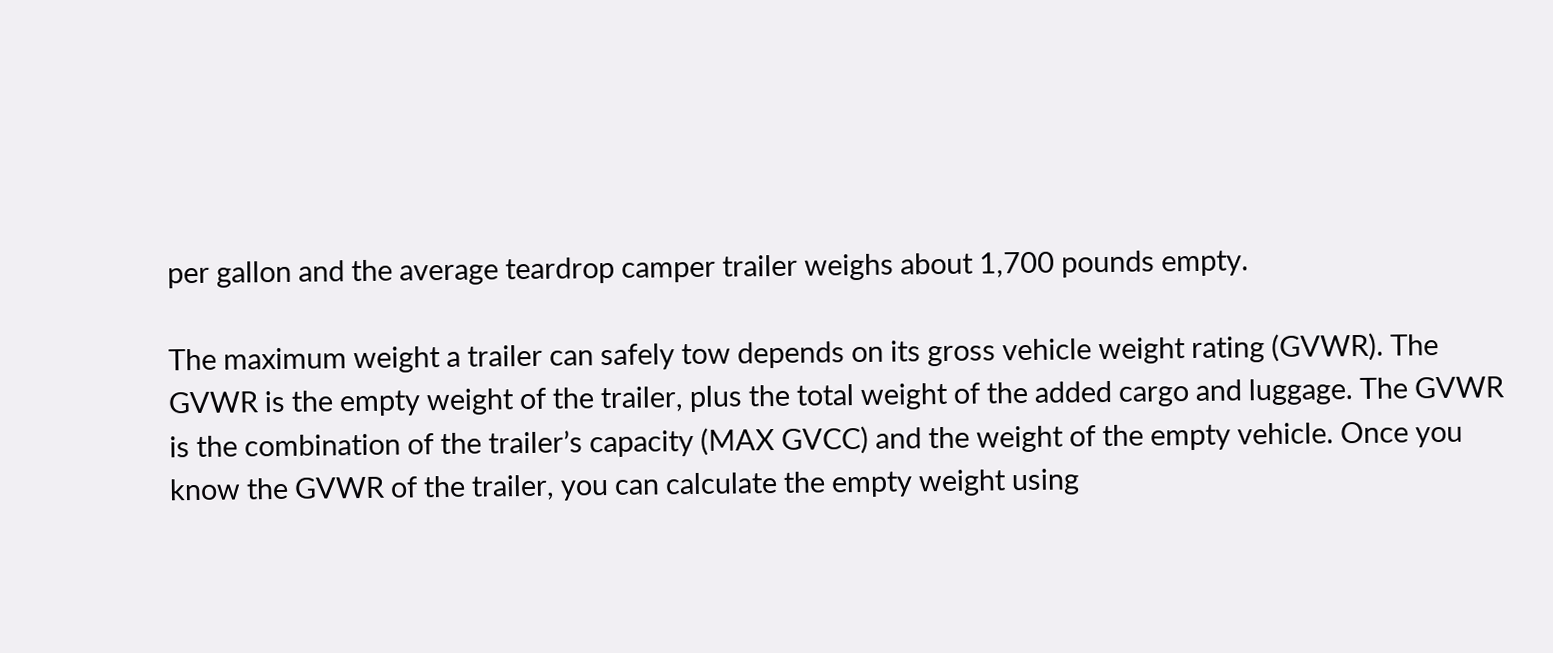per gallon and the average teardrop camper trailer weighs about 1,700 pounds empty.

The maximum weight a trailer can safely tow depends on its gross vehicle weight rating (GVWR). The GVWR is the empty weight of the trailer, plus the total weight of the added cargo and luggage. The GVWR is the combination of the trailer’s capacity (MAX GVCC) and the weight of the empty vehicle. Once you know the GVWR of the trailer, you can calculate the empty weight using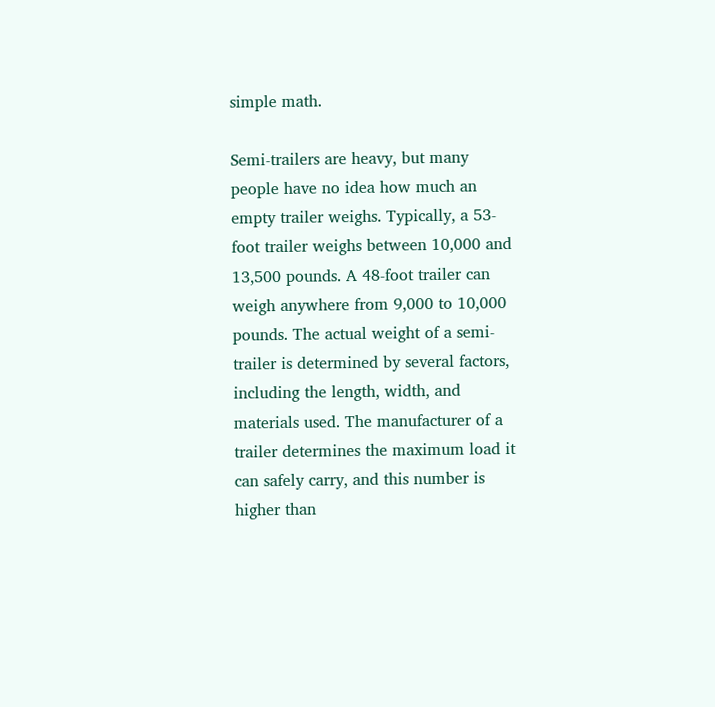simple math.

Semi-trailers are heavy, but many people have no idea how much an empty trailer weighs. Typically, a 53-foot trailer weighs between 10,000 and 13,500 pounds. A 48-foot trailer can weigh anywhere from 9,000 to 10,000 pounds. The actual weight of a semi-trailer is determined by several factors, including the length, width, and materials used. The manufacturer of a trailer determines the maximum load it can safely carry, and this number is higher than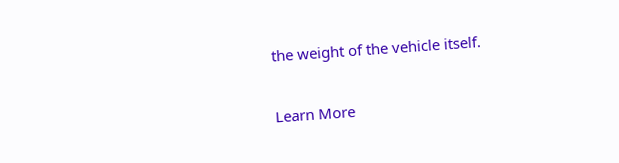the weight of the vehicle itself.

Learn More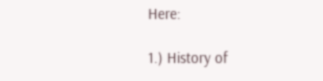Here:

1.) History of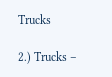Trucks

2.) Trucks –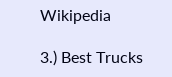Wikipedia

3.) Best Trucks